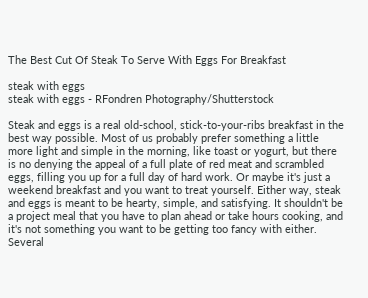The Best Cut Of Steak To Serve With Eggs For Breakfast

steak with eggs
steak with eggs - RFondren Photography/Shutterstock

Steak and eggs is a real old-school, stick-to-your-ribs breakfast in the best way possible. Most of us probably prefer something a little more light and simple in the morning, like toast or yogurt, but there is no denying the appeal of a full plate of red meat and scrambled eggs, filling you up for a full day of hard work. Or maybe it's just a weekend breakfast and you want to treat yourself. Either way, steak and eggs is meant to be hearty, simple, and satisfying. It shouldn't be a project meal that you have to plan ahead or take hours cooking, and it's not something you want to be getting too fancy with either. Several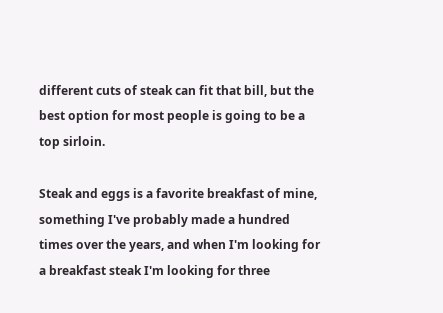different cuts of steak can fit that bill, but the best option for most people is going to be a top sirloin.

Steak and eggs is a favorite breakfast of mine, something I've probably made a hundred times over the years, and when I'm looking for a breakfast steak I'm looking for three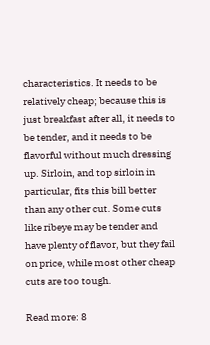characteristics. It needs to be relatively cheap; because this is just breakfast after all, it needs to be tender, and it needs to be flavorful without much dressing up. Sirloin, and top sirloin in particular, fits this bill better than any other cut. Some cuts like ribeye may be tender and have plenty of flavor, but they fail on price, while most other cheap cuts are too tough.

Read more: 8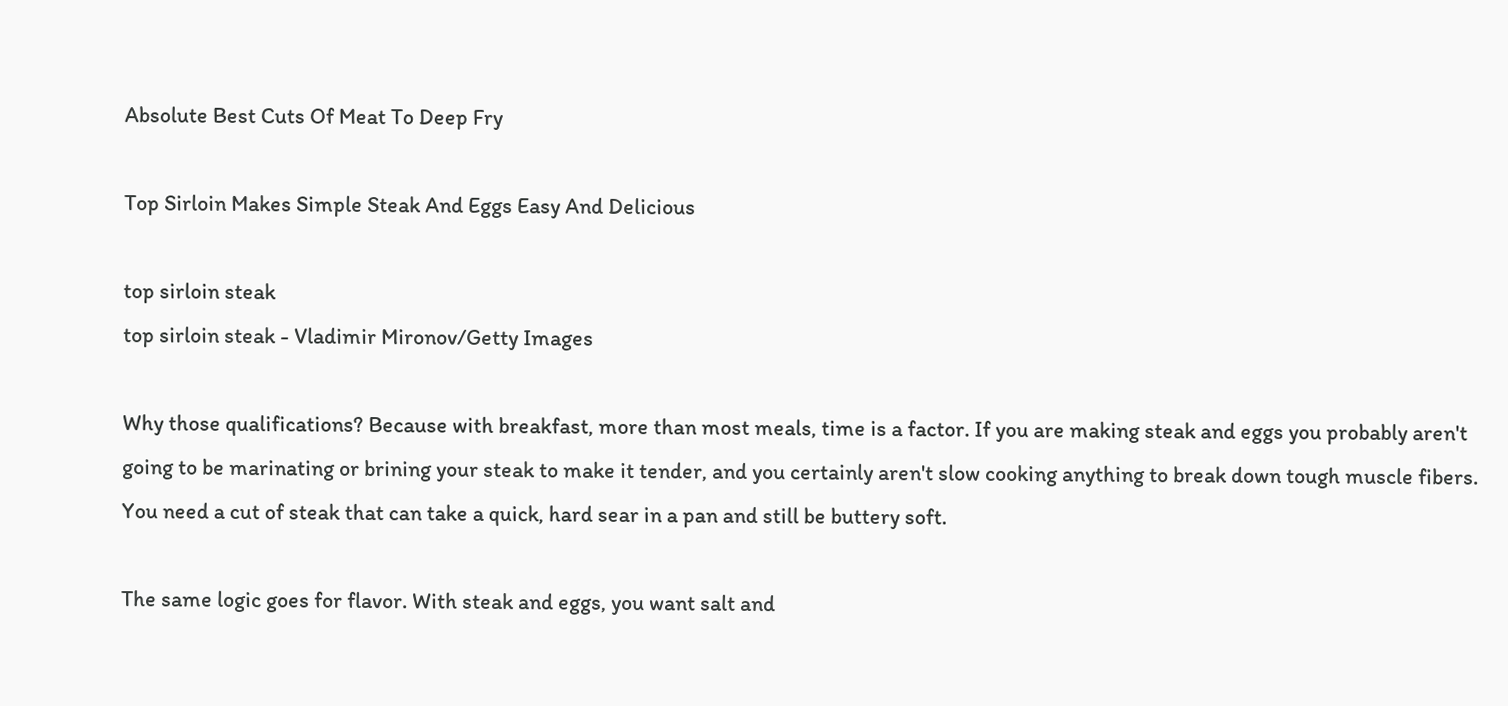Absolute Best Cuts Of Meat To Deep Fry

Top Sirloin Makes Simple Steak And Eggs Easy And Delicious

top sirloin steak
top sirloin steak - Vladimir Mironov/Getty Images

Why those qualifications? Because with breakfast, more than most meals, time is a factor. If you are making steak and eggs you probably aren't going to be marinating or brining your steak to make it tender, and you certainly aren't slow cooking anything to break down tough muscle fibers. You need a cut of steak that can take a quick, hard sear in a pan and still be buttery soft.

The same logic goes for flavor. With steak and eggs, you want salt and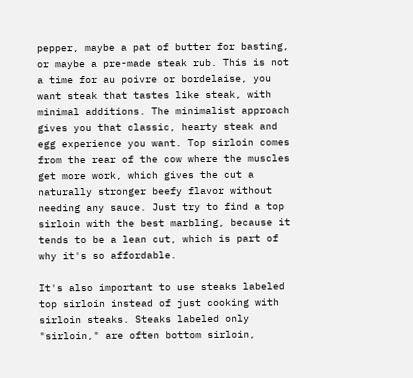pepper, maybe a pat of butter for basting, or maybe a pre-made steak rub. This is not a time for au poivre or bordelaise, you want steak that tastes like steak, with minimal additions. The minimalist approach gives you that classic, hearty steak and egg experience you want. Top sirloin comes from the rear of the cow where the muscles get more work, which gives the cut a naturally stronger beefy flavor without needing any sauce. Just try to find a top sirloin with the best marbling, because it tends to be a lean cut, which is part of why it's so affordable.

It's also important to use steaks labeled top sirloin instead of just cooking with sirloin steaks. Steaks labeled only "sirloin," are often bottom sirloin,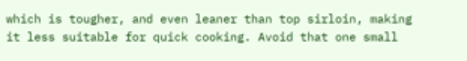which is tougher, and even leaner than top sirloin, making it less suitable for quick cooking. Avoid that one small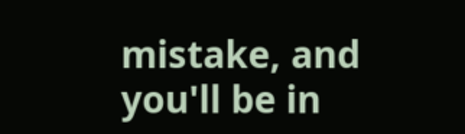mistake, and you'll be in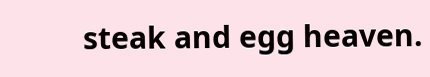steak and egg heaven.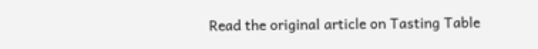Read the original article on Tasting Table